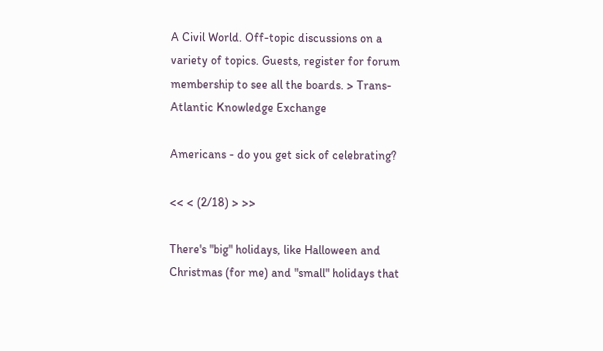A Civil World. Off-topic discussions on a variety of topics. Guests, register for forum membership to see all the boards. > Trans-Atlantic Knowledge Exchange

Americans - do you get sick of celebrating?

<< < (2/18) > >>

There's "big" holidays, like Halloween and Christmas (for me) and "small" holidays that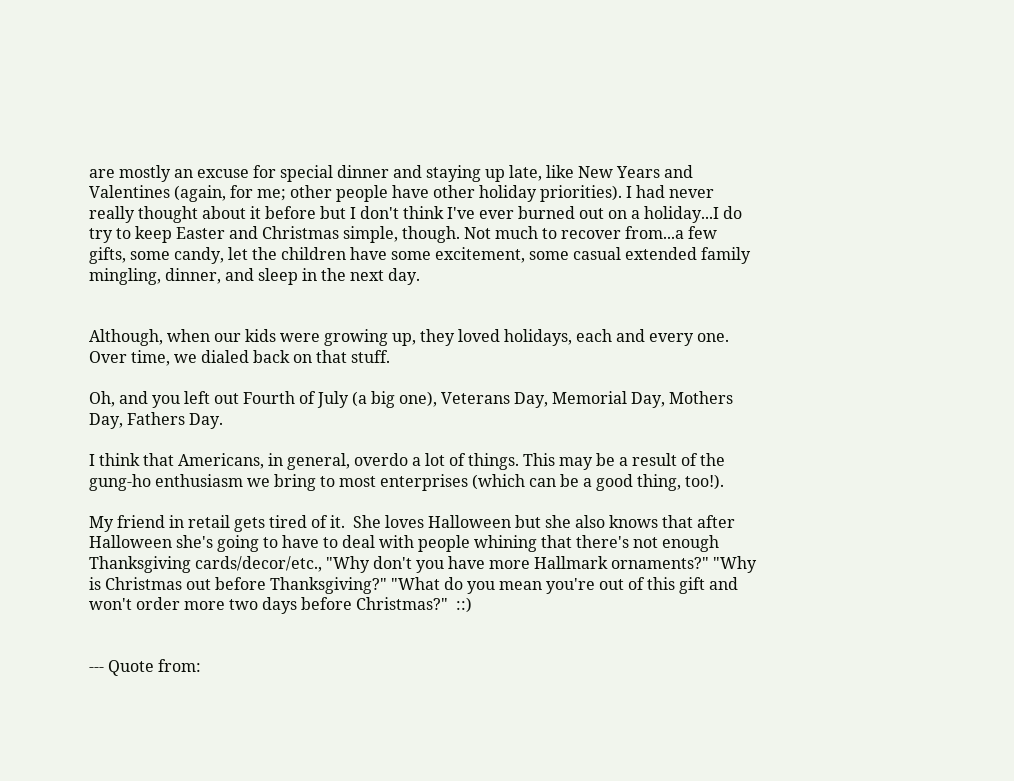are mostly an excuse for special dinner and staying up late, like New Years and Valentines (again, for me; other people have other holiday priorities). I had never really thought about it before but I don't think I've ever burned out on a holiday...I do try to keep Easter and Christmas simple, though. Not much to recover from...a few gifts, some candy, let the children have some excitement, some casual extended family mingling, dinner, and sleep in the next day.


Although, when our kids were growing up, they loved holidays, each and every one. Over time, we dialed back on that stuff.

Oh, and you left out Fourth of July (a big one), Veterans Day, Memorial Day, Mothers Day, Fathers Day.

I think that Americans, in general, overdo a lot of things. This may be a result of the gung-ho enthusiasm we bring to most enterprises (which can be a good thing, too!).

My friend in retail gets tired of it.  She loves Halloween but she also knows that after Halloween she's going to have to deal with people whining that there's not enough Thanksgiving cards/decor/etc., "Why don't you have more Hallmark ornaments?" "Why is Christmas out before Thanksgiving?" "What do you mean you're out of this gift and won't order more two days before Christmas?"  ::)


--- Quote from: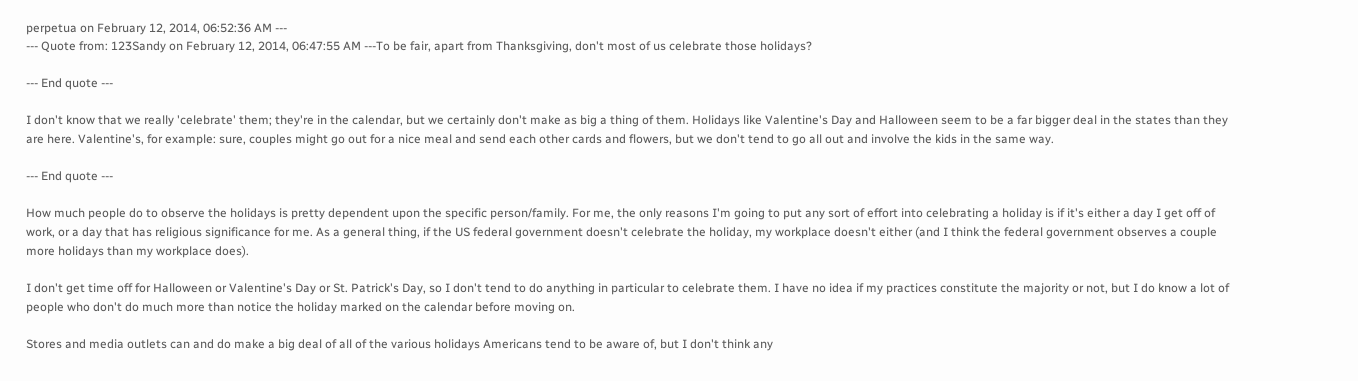perpetua on February 12, 2014, 06:52:36 AM ---
--- Quote from: 123Sandy on February 12, 2014, 06:47:55 AM ---To be fair, apart from Thanksgiving, don't most of us celebrate those holidays?

--- End quote ---

I don't know that we really 'celebrate' them; they're in the calendar, but we certainly don't make as big a thing of them. Holidays like Valentine's Day and Halloween seem to be a far bigger deal in the states than they are here. Valentine's, for example: sure, couples might go out for a nice meal and send each other cards and flowers, but we don't tend to go all out and involve the kids in the same way.

--- End quote ---

How much people do to observe the holidays is pretty dependent upon the specific person/family. For me, the only reasons I'm going to put any sort of effort into celebrating a holiday is if it's either a day I get off of work, or a day that has religious significance for me. As a general thing, if the US federal government doesn't celebrate the holiday, my workplace doesn't either (and I think the federal government observes a couple more holidays than my workplace does).

I don't get time off for Halloween or Valentine's Day or St. Patrick's Day, so I don't tend to do anything in particular to celebrate them. I have no idea if my practices constitute the majority or not, but I do know a lot of people who don't do much more than notice the holiday marked on the calendar before moving on.

Stores and media outlets can and do make a big deal of all of the various holidays Americans tend to be aware of, but I don't think any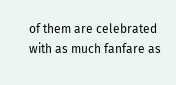of them are celebrated with as much fanfare as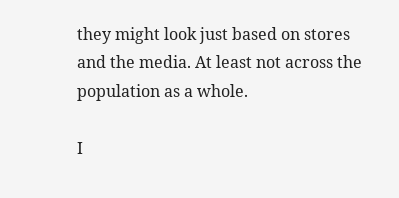they might look just based on stores and the media. At least not across the population as a whole.

I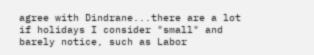agree with Dindrane...there are a lot if holidays I consider "small" and barely notice, such as Labor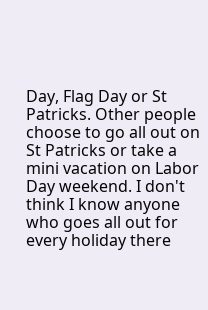Day, Flag Day or St Patricks. Other people choose to go all out on St Patricks or take a mini vacation on Labor Day weekend. I don't think I know anyone who goes all out for every holiday there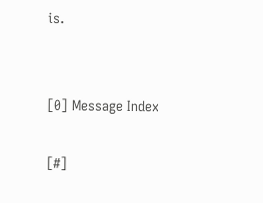is.


[0] Message Index

[#]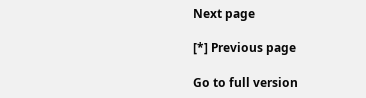Next page

[*] Previous page

Go to full version